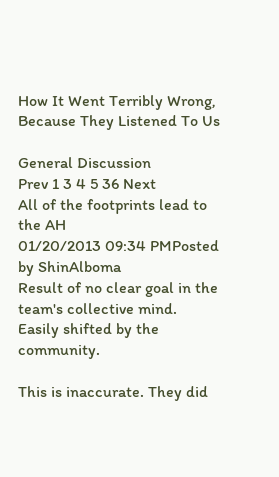How It Went Terribly Wrong, Because They Listened To Us

General Discussion
Prev 1 3 4 5 36 Next
All of the footprints lead to the AH
01/20/2013 09:34 PMPosted by ShinAlboma
Result of no clear goal in the team's collective mind. Easily shifted by the community.

This is inaccurate. They did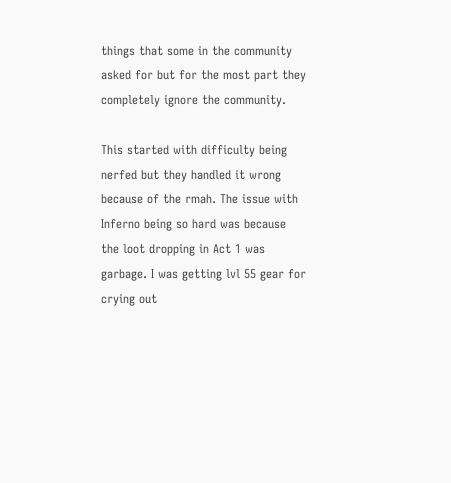things that some in the community asked for but for the most part they completely ignore the community.

This started with difficulty being nerfed but they handled it wrong because of the rmah. The issue with Inferno being so hard was because the loot dropping in Act 1 was garbage. I was getting lvl 55 gear for crying out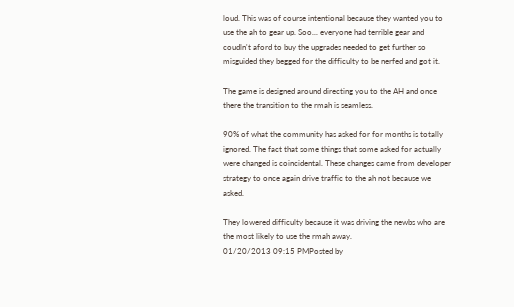loud. This was of course intentional because they wanted you to use the ah to gear up. Soo... everyone had terrible gear and coudln't aford to buy the upgrades needed to get further so misguided they begged for the difficulty to be nerfed and got it.

The game is designed around directing you to the AH and once there the transition to the rmah is seamless.

90% of what the community has asked for for months is totally ignored. The fact that some things that some asked for actually were changed is coincidental. These changes came from developer strategy to once again drive traffic to the ah not because we asked.

They lowered difficulty because it was driving the newbs who are the most likely to use the rmah away.
01/20/2013 09:15 PMPosted by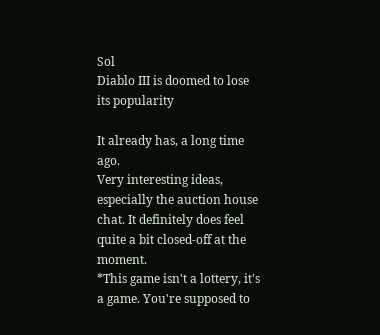Sol
Diablo III is doomed to lose its popularity

It already has, a long time ago.
Very interesting ideas, especially the auction house chat. It definitely does feel quite a bit closed-off at the moment.
*This game isn't a lottery, it's a game. You're supposed to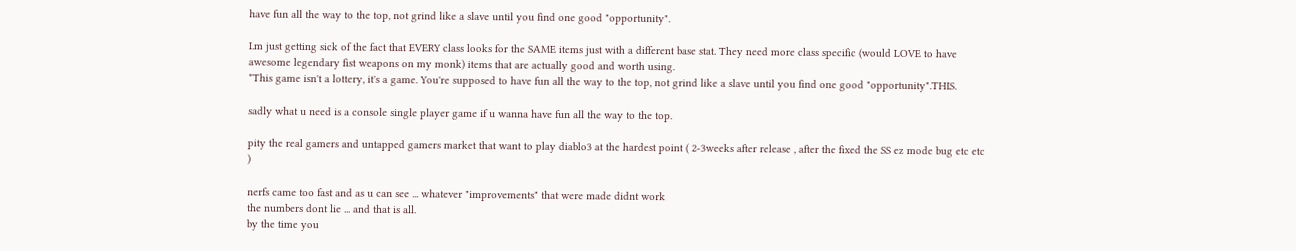have fun all the way to the top, not grind like a slave until you find one good "opportunity".

I.m just getting sick of the fact that EVERY class looks for the SAME items just with a different base stat. They need more class specific (would LOVE to have awesome legendary fist weapons on my monk) items that are actually good and worth using.
*This game isn't a lottery, it's a game. You're supposed to have fun all the way to the top, not grind like a slave until you find one good "opportunity".THIS.

sadly what u need is a console single player game if u wanna have fun all the way to the top.

pity the real gamers and untapped gamers market that want to play diablo3 at the hardest point ( 2-3weeks after release , after the fixed the SS ez mode bug etc etc )

nerfs came too fast and as u can see ... whatever "improvements" that were made didnt work
the numbers dont lie ... and that is all.
by the time you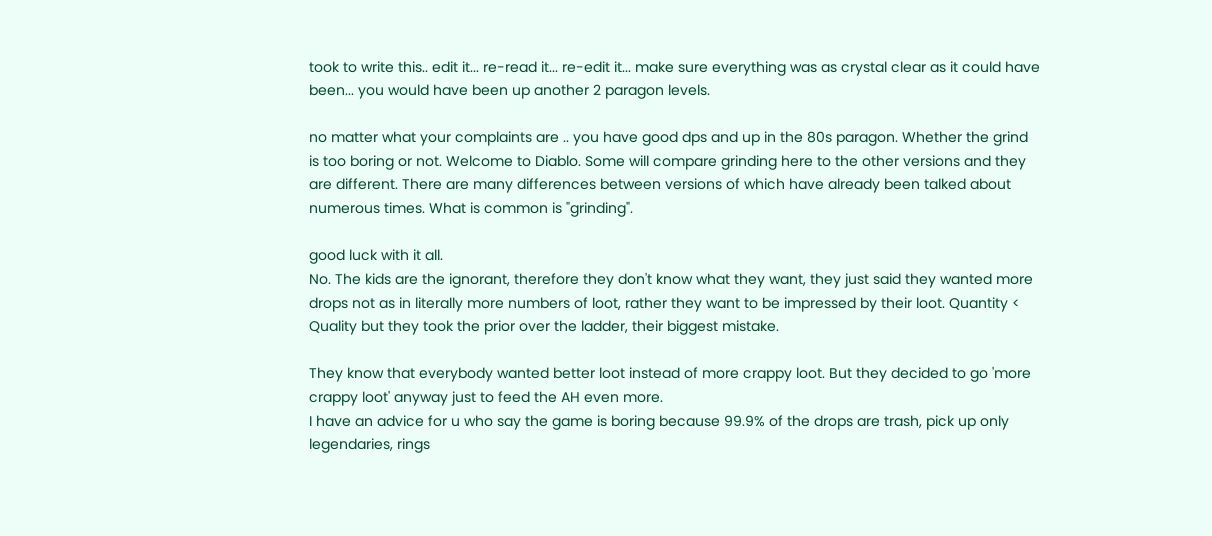took to write this.. edit it... re-read it... re-edit it... make sure everything was as crystal clear as it could have been... you would have been up another 2 paragon levels.

no matter what your complaints are .. you have good dps and up in the 80s paragon. Whether the grind is too boring or not. Welcome to Diablo. Some will compare grinding here to the other versions and they are different. There are many differences between versions of which have already been talked about numerous times. What is common is "grinding".

good luck with it all.
No. The kids are the ignorant, therefore they don't know what they want, they just said they wanted more drops not as in literally more numbers of loot, rather they want to be impressed by their loot. Quantity < Quality but they took the prior over the ladder, their biggest mistake.

They know that everybody wanted better loot instead of more crappy loot. But they decided to go 'more crappy loot' anyway just to feed the AH even more.
I have an advice for u who say the game is boring because 99.9% of the drops are trash, pick up only legendaries, rings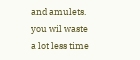and amulets. you wil waste a lot less time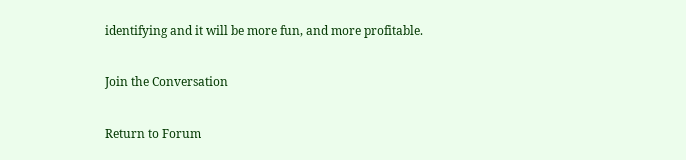identifying and it will be more fun, and more profitable.

Join the Conversation

Return to Forum